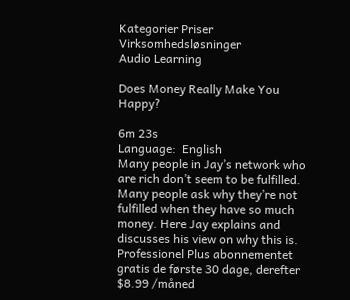Kategorier Priser Virksomhedsløsninger
Audio Learning

Does Money Really Make You Happy?

6m 23s
Language:  English
Many people in Jay’s network who are rich don’t seem to be fulfilled. Many people ask why they’re not fulfilled when they have so much money. Here Jay explains and discusses his view on why this is.
Professionel Plus abonnementet gratis de første 30 dage, derefter $8.99 /måned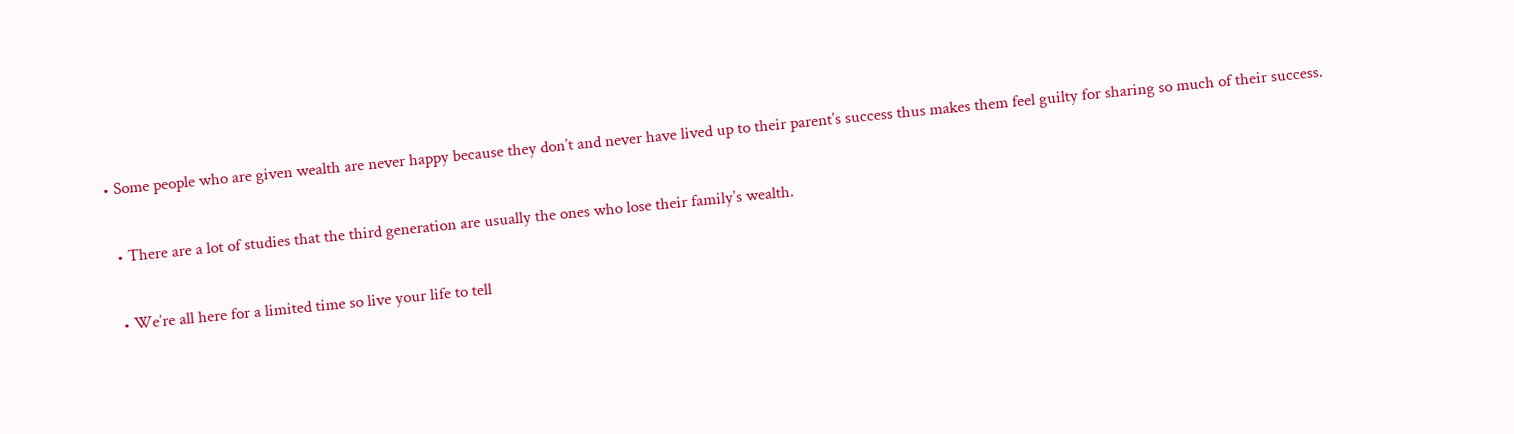• Some people who are given wealth are never happy because they don’t and never have lived up to their parent’s success thus makes them feel guilty for sharing so much of their success.

  • There are a lot of studies that the third generation are usually the ones who lose their family’s wealth.

  • We’re all here for a limited time so live your life to tell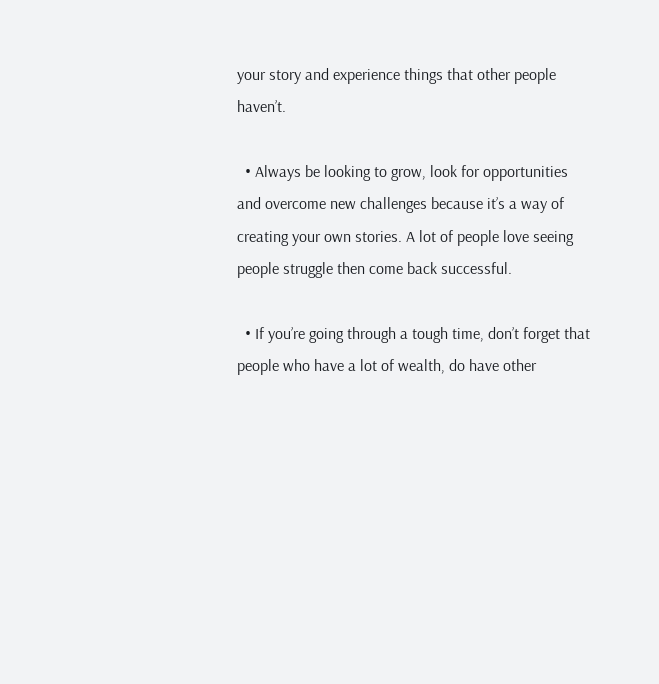your story and experience things that other people haven’t.

  • Always be looking to grow, look for opportunities and overcome new challenges because it’s a way of creating your own stories. A lot of people love seeing people struggle then come back successful.

  • If you’re going through a tough time, don’t forget that people who have a lot of wealth, do have other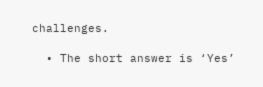challenges.

  • The short answer is ‘Yes’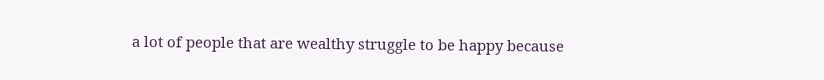a lot of people that are wealthy struggle to be happy because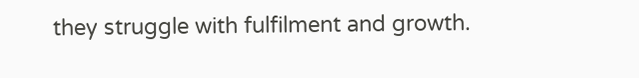they struggle with fulfilment and growth.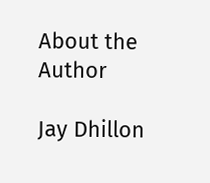About the Author

Jay Dhillon